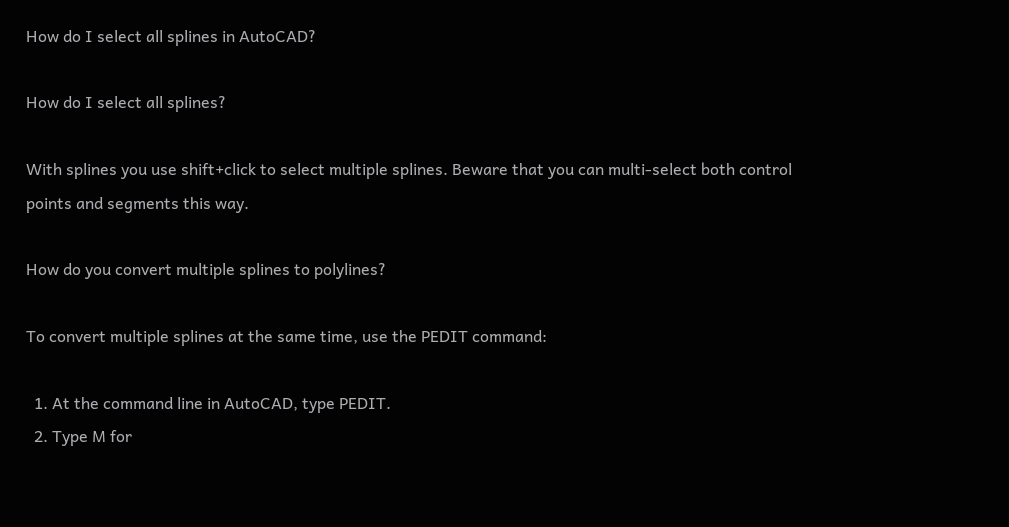How do I select all splines in AutoCAD?

How do I select all splines?

With splines you use shift+click to select multiple splines. Beware that you can multi-select both control points and segments this way.

How do you convert multiple splines to polylines?

To convert multiple splines at the same time, use the PEDIT command:

  1. At the command line in AutoCAD, type PEDIT.
  2. Type M for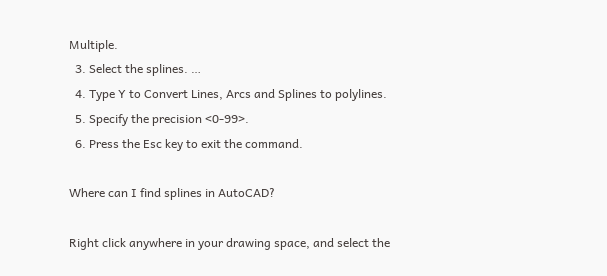Multiple.
  3. Select the splines. …
  4. Type Y to Convert Lines, Arcs and Splines to polylines.
  5. Specify the precision <0-99>.
  6. Press the Esc key to exit the command.

Where can I find splines in AutoCAD?

Right click anywhere in your drawing space, and select the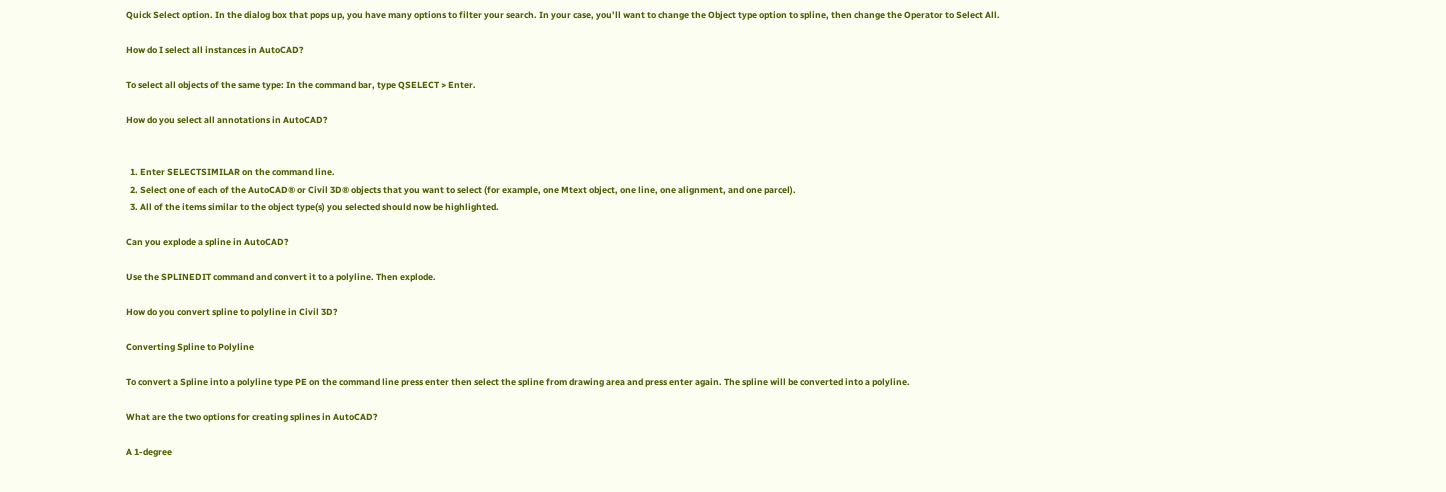Quick Select option. In the dialog box that pops up, you have many options to filter your search. In your case, you’ll want to change the Object type option to spline, then change the Operator to Select All.

How do I select all instances in AutoCAD?

To select all objects of the same type: In the command bar, type QSELECT > Enter.

How do you select all annotations in AutoCAD?


  1. Enter SELECTSIMILAR on the command line.
  2. Select one of each of the AutoCAD® or Civil 3D® objects that you want to select (for example, one Mtext object, one line, one alignment, and one parcel).
  3. All of the items similar to the object type(s) you selected should now be highlighted.

Can you explode a spline in AutoCAD?

Use the SPLINEDIT command and convert it to a polyline. Then explode.

How do you convert spline to polyline in Civil 3D?

Converting Spline to Polyline

To convert a Spline into a polyline type PE on the command line press enter then select the spline from drawing area and press enter again. The spline will be converted into a polyline.

What are the two options for creating splines in AutoCAD?

A 1-degree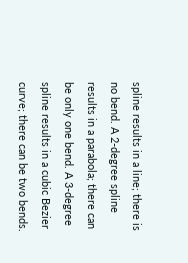spline results in a line; there is no bend. A 2-degree spline results in a parabola; there can be only one bend. A 3-degree spline results in a cubic Bezier curve; there can be two bends.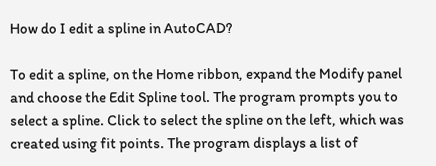How do I edit a spline in AutoCAD?

To edit a spline, on the Home ribbon, expand the Modify panel and choose the Edit Spline tool. The program prompts you to select a spline. Click to select the spline on the left, which was created using fit points. The program displays a list of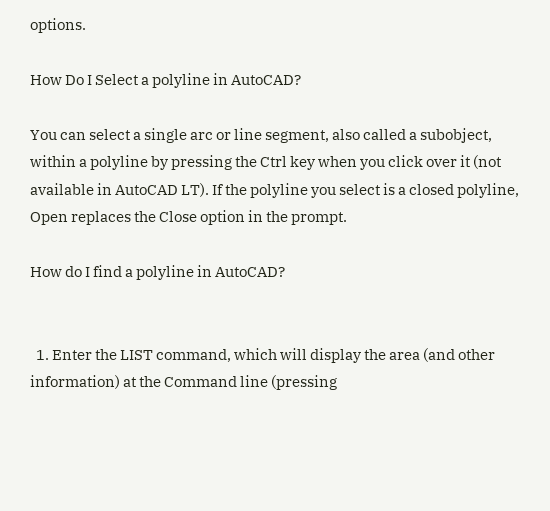options.

How Do I Select a polyline in AutoCAD?

You can select a single arc or line segment, also called a subobject, within a polyline by pressing the Ctrl key when you click over it (not available in AutoCAD LT). If the polyline you select is a closed polyline, Open replaces the Close option in the prompt.

How do I find a polyline in AutoCAD?


  1. Enter the LIST command, which will display the area (and other information) at the Command line (pressing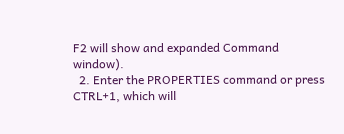F2 will show and expanded Command window).
  2. Enter the PROPERTIES command or press CTRL+1, which will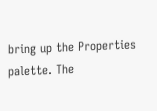bring up the Properties palette. The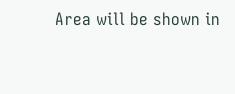Area will be shown in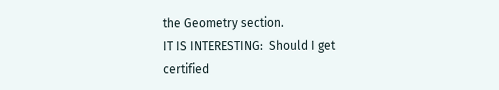the Geometry section.
IT IS INTERESTING:  Should I get certified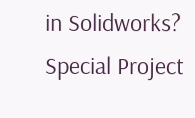in Solidworks?
Special Project